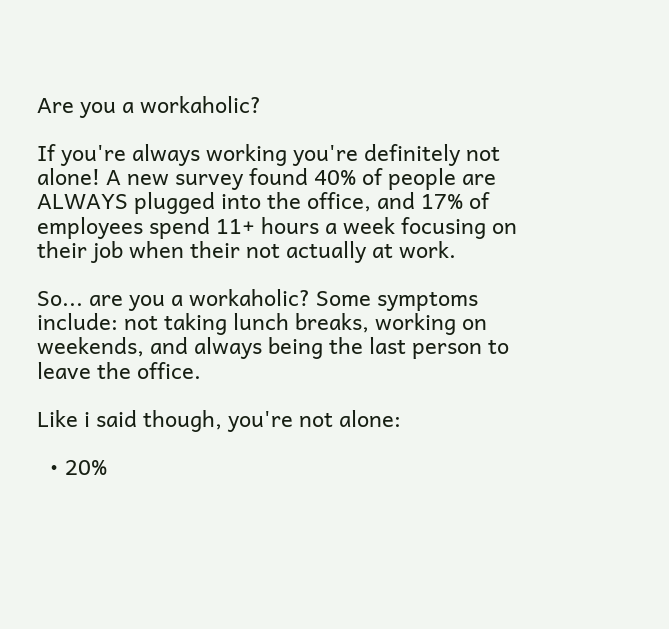Are you a workaholic?

If you're always working you're definitely not alone! A new survey found 40% of people are ALWAYS plugged into the office, and 17% of employees spend 11+ hours a week focusing on their job when their not actually at work.

So... are you a workaholic? Some symptoms include: not taking lunch breaks, working on weekends, and always being the last person to leave the office.

Like i said though, you're not alone:

  • 20%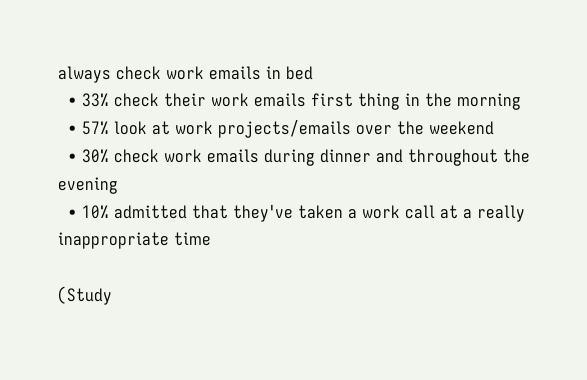always check work emails in bed
  • 33% check their work emails first thing in the morning
  • 57% look at work projects/emails over the weekend
  • 30% check work emails during dinner and throughout the evening
  • 10% admitted that they've taken a work call at a really inappropriate time

(Study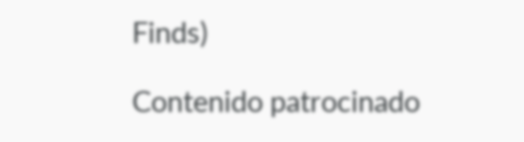Finds)

Contenido patrocinado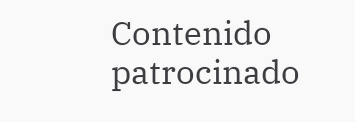Contenido patrocinado